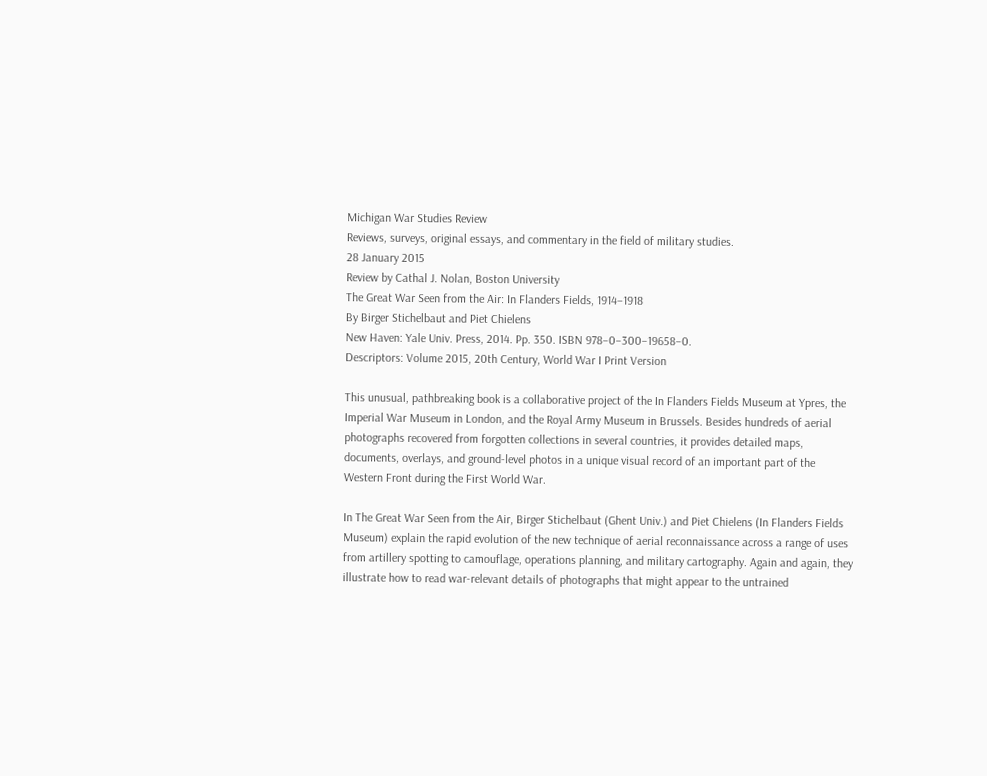Michigan War Studies Review
Reviews, surveys, original essays, and commentary in the field of military studies.
28 January 2015
Review by Cathal J. Nolan, Boston University
The Great War Seen from the Air: In Flanders Fields, 1914–1918
By Birger Stichelbaut and Piet Chielens
New Haven: Yale Univ. Press, 2014. Pp. 350. ISBN 978–0–300–19658–0.
Descriptors: Volume 2015, 20th Century, World War I Print Version

This unusual, pathbreaking book is a collaborative project of the In Flanders Fields Museum at Ypres, the Imperial War Museum in London, and the Royal Army Museum in Brussels. Besides hundreds of aerial photographs recovered from forgotten collections in several countries, it provides detailed maps, documents, overlays, and ground-level photos in a unique visual record of an important part of the Western Front during the First World War.

In The Great War Seen from the Air, Birger Stichelbaut (Ghent Univ.) and Piet Chielens (In Flanders Fields Museum) explain the rapid evolution of the new technique of aerial reconnaissance across a range of uses from artillery spotting to camouflage, operations planning, and military cartography. Again and again, they illustrate how to read war-relevant details of photographs that might appear to the untrained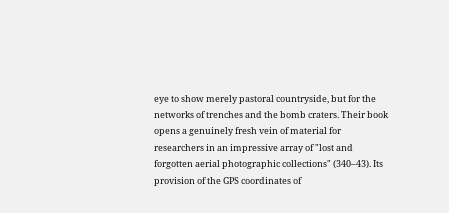eye to show merely pastoral countryside, but for the networks of trenches and the bomb craters. Their book opens a genuinely fresh vein of material for researchers in an impressive array of "lost and forgotten aerial photographic collections" (340–43). Its provision of the GPS coordinates of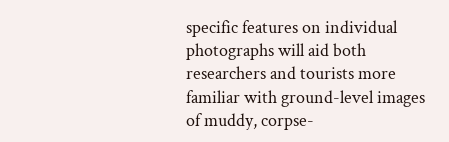specific features on individual photographs will aid both researchers and tourists more familiar with ground-level images of muddy, corpse-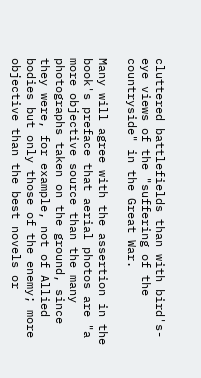cluttered battlefields than with bird's-eye views of the "suffering of the countryside" in the Great War.

Many will agree with the assertion in the book's preface that aerial photos are "a more objective source than the many photographs taken on the ground, since they were, for example, not of Allied bodies but only those of the enemy; more objective than the best novels or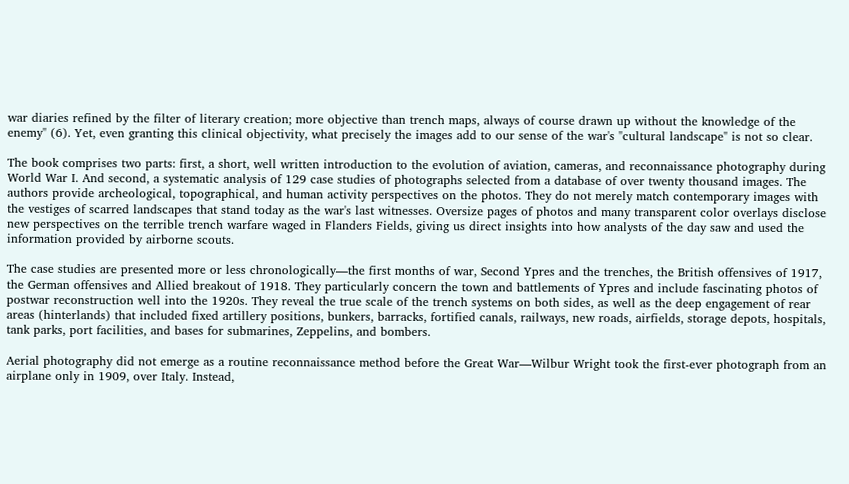war diaries refined by the filter of literary creation; more objective than trench maps, always of course drawn up without the knowledge of the enemy" (6). Yet, even granting this clinical objectivity, what precisely the images add to our sense of the war's "cultural landscape" is not so clear.

The book comprises two parts: first, a short, well written introduction to the evolution of aviation, cameras, and reconnaissance photography during World War I. And second, a systematic analysis of 129 case studies of photographs selected from a database of over twenty thousand images. The authors provide archeological, topographical, and human activity perspectives on the photos. They do not merely match contemporary images with the vestiges of scarred landscapes that stand today as the war's last witnesses. Oversize pages of photos and many transparent color overlays disclose new perspectives on the terrible trench warfare waged in Flanders Fields, giving us direct insights into how analysts of the day saw and used the information provided by airborne scouts.

The case studies are presented more or less chronologically—the first months of war, Second Ypres and the trenches, the British offensives of 1917, the German offensives and Allied breakout of 1918. They particularly concern the town and battlements of Ypres and include fascinating photos of postwar reconstruction well into the 1920s. They reveal the true scale of the trench systems on both sides, as well as the deep engagement of rear areas (hinterlands) that included fixed artillery positions, bunkers, barracks, fortified canals, railways, new roads, airfields, storage depots, hospitals, tank parks, port facilities, and bases for submarines, Zeppelins, and bombers.

Aerial photography did not emerge as a routine reconnaissance method before the Great War—Wilbur Wright took the first-ever photograph from an airplane only in 1909, over Italy. Instead,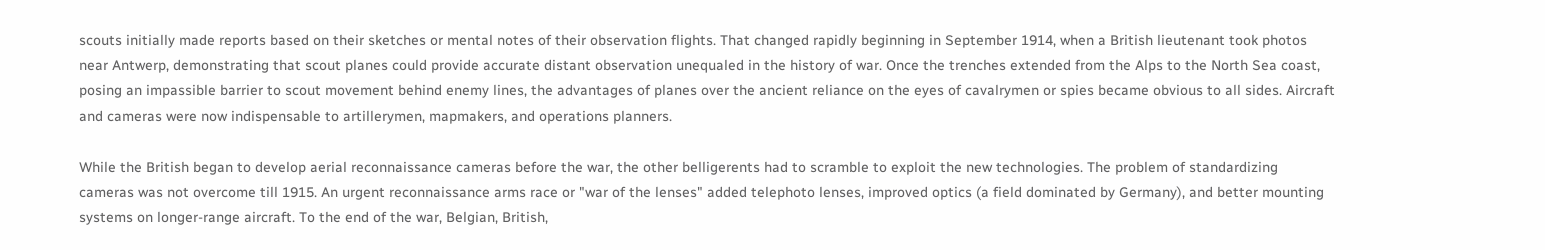scouts initially made reports based on their sketches or mental notes of their observation flights. That changed rapidly beginning in September 1914, when a British lieutenant took photos near Antwerp, demonstrating that scout planes could provide accurate distant observation unequaled in the history of war. Once the trenches extended from the Alps to the North Sea coast, posing an impassible barrier to scout movement behind enemy lines, the advantages of planes over the ancient reliance on the eyes of cavalrymen or spies became obvious to all sides. Aircraft and cameras were now indispensable to artillerymen, mapmakers, and operations planners.

While the British began to develop aerial reconnaissance cameras before the war, the other belligerents had to scramble to exploit the new technologies. The problem of standardizing cameras was not overcome till 1915. An urgent reconnaissance arms race or "war of the lenses" added telephoto lenses, improved optics (a field dominated by Germany), and better mounting systems on longer-range aircraft. To the end of the war, Belgian, British,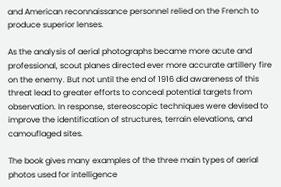and American reconnaissance personnel relied on the French to produce superior lenses.

As the analysis of aerial photographs became more acute and professional, scout planes directed ever more accurate artillery fire on the enemy. But not until the end of 1916 did awareness of this threat lead to greater efforts to conceal potential targets from observation. In response, stereoscopic techniques were devised to improve the identification of structures, terrain elevations, and camouflaged sites.

The book gives many examples of the three main types of aerial photos used for intelligence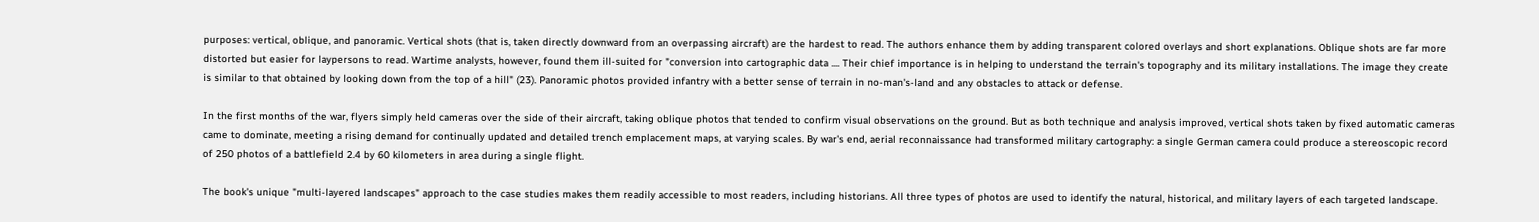purposes: vertical, oblique, and panoramic. Vertical shots (that is, taken directly downward from an overpassing aircraft) are the hardest to read. The authors enhance them by adding transparent colored overlays and short explanations. Oblique shots are far more distorted but easier for laypersons to read. Wartime analysts, however, found them ill-suited for "conversion into cartographic data .... Their chief importance is in helping to understand the terrain's topography and its military installations. The image they create is similar to that obtained by looking down from the top of a hill" (23). Panoramic photos provided infantry with a better sense of terrain in no-man's-land and any obstacles to attack or defense.

In the first months of the war, flyers simply held cameras over the side of their aircraft, taking oblique photos that tended to confirm visual observations on the ground. But as both technique and analysis improved, vertical shots taken by fixed automatic cameras came to dominate, meeting a rising demand for continually updated and detailed trench emplacement maps, at varying scales. By war's end, aerial reconnaissance had transformed military cartography: a single German camera could produce a stereoscopic record of 250 photos of a battlefield 2.4 by 60 kilometers in area during a single flight.

The book's unique "multi-layered landscapes" approach to the case studies makes them readily accessible to most readers, including historians. All three types of photos are used to identify the natural, historical, and military layers of each targeted landscape.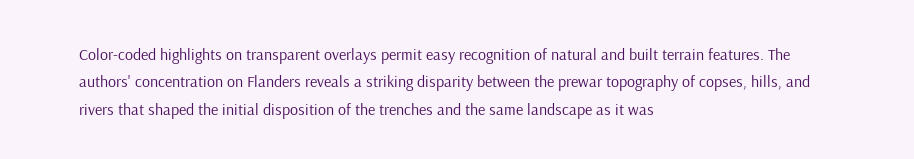Color-coded highlights on transparent overlays permit easy recognition of natural and built terrain features. The authors' concentration on Flanders reveals a striking disparity between the prewar topography of copses, hills, and rivers that shaped the initial disposition of the trenches and the same landscape as it was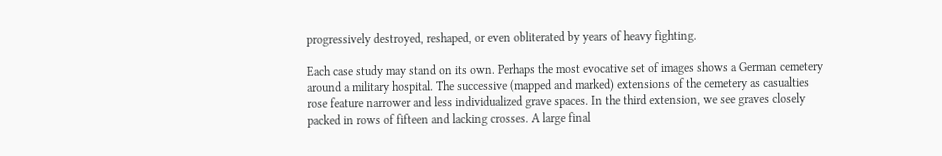progressively destroyed, reshaped, or even obliterated by years of heavy fighting.

Each case study may stand on its own. Perhaps the most evocative set of images shows a German cemetery around a military hospital. The successive (mapped and marked) extensions of the cemetery as casualties rose feature narrower and less individualized grave spaces. In the third extension, we see graves closely packed in rows of fifteen and lacking crosses. A large final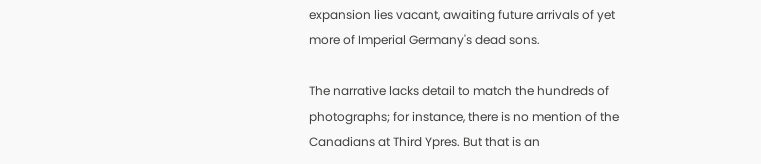expansion lies vacant, awaiting future arrivals of yet more of Imperial Germany's dead sons.

The narrative lacks detail to match the hundreds of photographs; for instance, there is no mention of the Canadians at Third Ypres. But that is an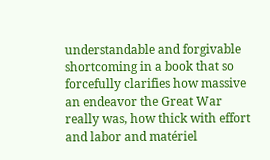understandable and forgivable shortcoming in a book that so forcefully clarifies how massive an endeavor the Great War really was, how thick with effort and labor and matériel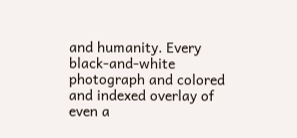and humanity. Every black-and-white photograph and colored and indexed overlay of even a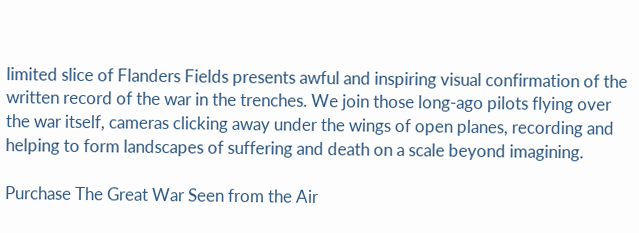limited slice of Flanders Fields presents awful and inspiring visual confirmation of the written record of the war in the trenches. We join those long-ago pilots flying over the war itself, cameras clicking away under the wings of open planes, recording and helping to form landscapes of suffering and death on a scale beyond imagining.

Purchase The Great War Seen from the Air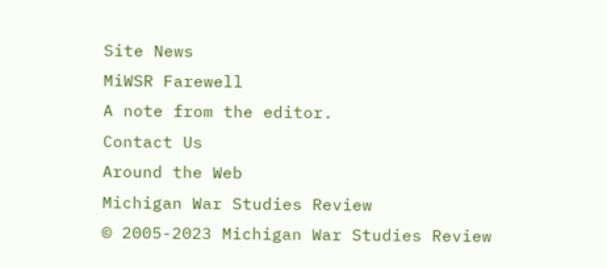Site News
MiWSR Farewell
A note from the editor.
Contact Us
Around the Web
Michigan War Studies Review
© 2005-2023 Michigan War Studies Review